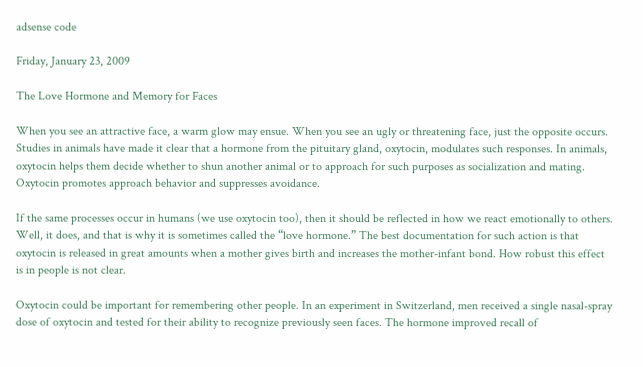adsense code

Friday, January 23, 2009

The Love Hormone and Memory for Faces

When you see an attractive face, a warm glow may ensue. When you see an ugly or threatening face, just the opposite occurs. Studies in animals have made it clear that a hormone from the pituitary gland, oxytocin, modulates such responses. In animals, oxytocin helps them decide whether to shun another animal or to approach for such purposes as socialization and mating. Oxytocin promotes approach behavior and suppresses avoidance.

If the same processes occur in humans (we use oxytocin too), then it should be reflected in how we react emotionally to others. Well, it does, and that is why it is sometimes called the “love hormone.” The best documentation for such action is that oxytocin is released in great amounts when a mother gives birth and increases the mother-infant bond. How robust this effect is in people is not clear.

Oxytocin could be important for remembering other people. In an experiment in Switzerland, men received a single nasal-spray dose of oxytocin and tested for their ability to recognize previously seen faces. The hormone improved recall of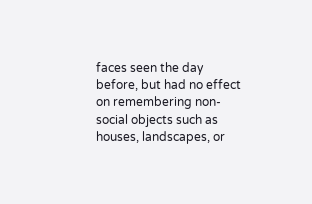faces seen the day before, but had no effect on remembering non-social objects such as houses, landscapes, or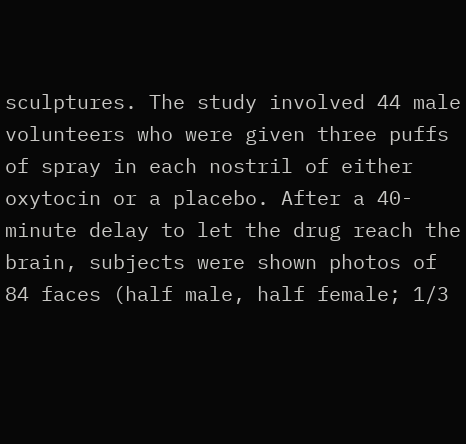sculptures. The study involved 44 male volunteers who were given three puffs of spray in each nostril of either oxytocin or a placebo. After a 40-minute delay to let the drug reach the brain, subjects were shown photos of 84 faces (half male, half female; 1/3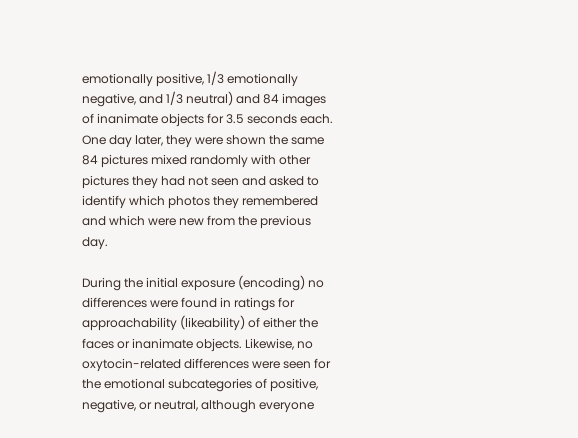emotionally positive, 1/3 emotionally negative, and 1/3 neutral) and 84 images of inanimate objects for 3.5 seconds each. One day later, they were shown the same 84 pictures mixed randomly with other pictures they had not seen and asked to identify which photos they remembered and which were new from the previous day.

During the initial exposure (encoding) no differences were found in ratings for approachability (likeability) of either the faces or inanimate objects. Likewise, no oxytocin-related differences were seen for the emotional subcategories of positive, negative, or neutral, although everyone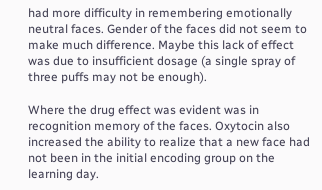had more difficulty in remembering emotionally neutral faces. Gender of the faces did not seem to make much difference. Maybe this lack of effect was due to insufficient dosage (a single spray of three puffs may not be enough).

Where the drug effect was evident was in recognition memory of the faces. Oxytocin also increased the ability to realize that a new face had not been in the initial encoding group on the learning day.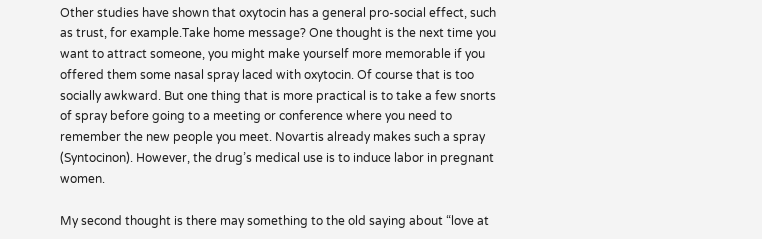Other studies have shown that oxytocin has a general pro-social effect, such as trust, for example.Take home message? One thought is the next time you want to attract someone, you might make yourself more memorable if you offered them some nasal spray laced with oxytocin. Of course that is too socially awkward. But one thing that is more practical is to take a few snorts of spray before going to a meeting or conference where you need to remember the new people you meet. Novartis already makes such a spray (Syntocinon). However, the drug’s medical use is to induce labor in pregnant women.

My second thought is there may something to the old saying about “love at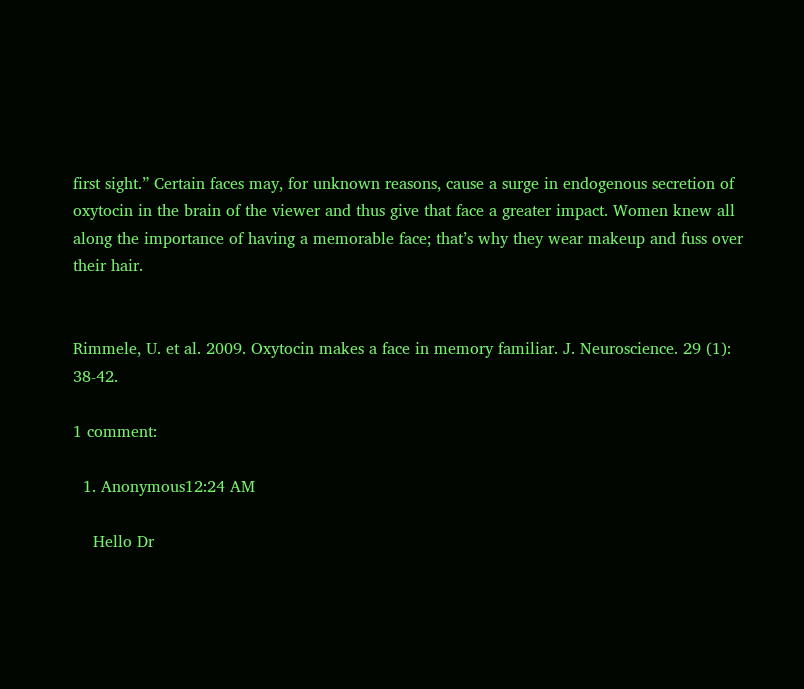first sight.” Certain faces may, for unknown reasons, cause a surge in endogenous secretion of oxytocin in the brain of the viewer and thus give that face a greater impact. Women knew all along the importance of having a memorable face; that’s why they wear makeup and fuss over their hair.


Rimmele, U. et al. 2009. Oxytocin makes a face in memory familiar. J. Neuroscience. 29 (1): 38-42.

1 comment:

  1. Anonymous12:24 AM

    Hello Dr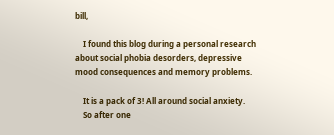bill,

    I found this blog during a personal research about social phobia desorders, depressive mood consequences and memory problems.

    It is a pack of 3! All around social anxiety.
    So after one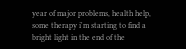year of major problems, health help, some therapy i'm starting to find a bright light in the end of the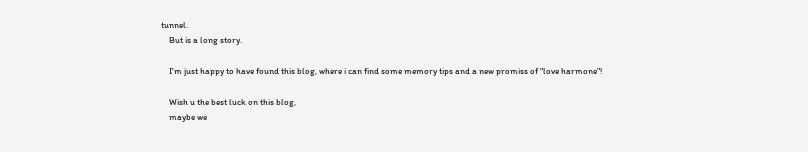tunnel.
    But is a long story.

    I'm just happy to have found this blog, where i can find some memory tips and a new promiss of "love harmone"!

    Wish u the best luck on this blog,
    maybe we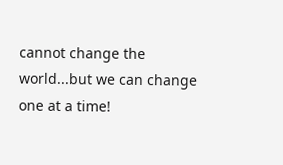cannot change the world...but we can change one at a time!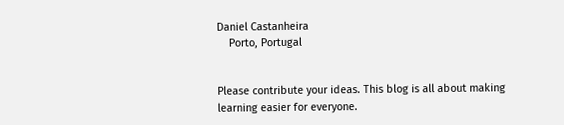Daniel Castanheira
    Porto, Portugal


Please contribute your ideas. This blog is all about making learning easier for everyone.